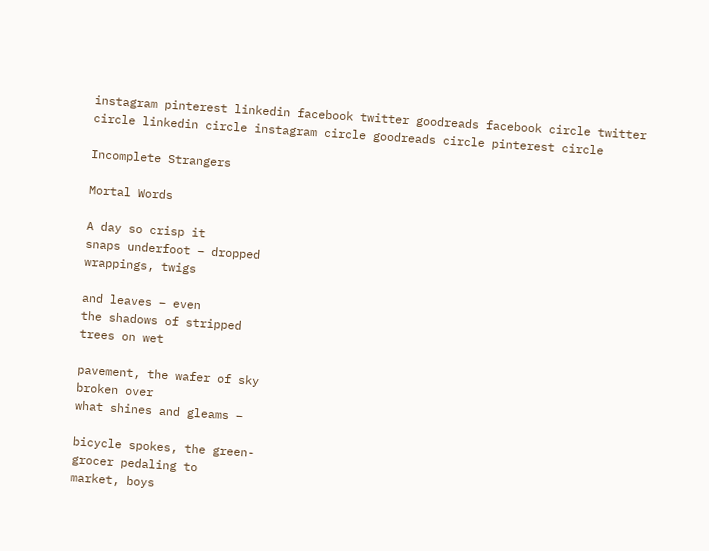instagram pinterest linkedin facebook twitter goodreads facebook circle twitter circle linkedin circle instagram circle goodreads circle pinterest circle

Incomplete Strangers

Mortal Words

A day so crisp it
snaps underfoot – dropped
wrappings, twigs

and leaves – even
the shadows of stripped
trees on wet

pavement, the wafer of sky
broken over
what shines and gleams –

bicycle spokes, the green-
grocer pedaling to
market, boys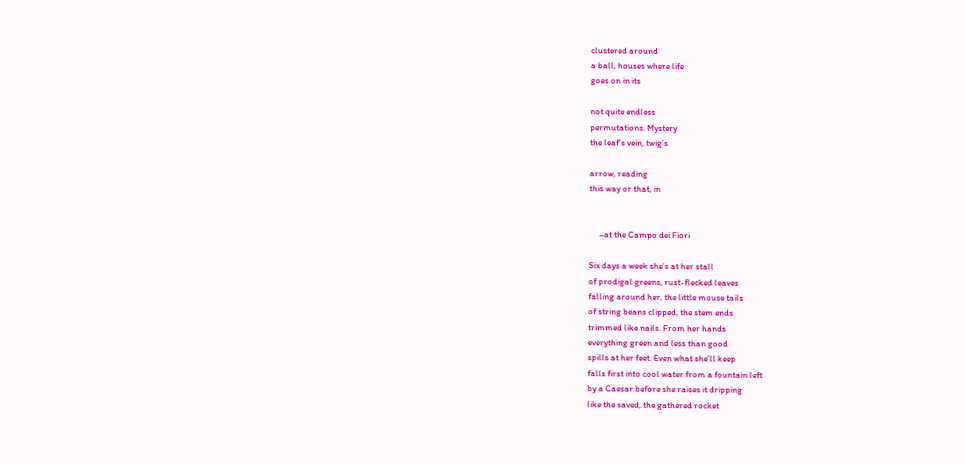clustered around
a ball, houses where life
goes on in its

not quite endless
permutations. Mystery
the leaf’s vein, twig’s

arrow, reading
this way or that, in


     –at the Campo dei Fiori

Six days a week she’s at her stall
of prodigal greens, rust-flecked leaves
falling around her, the little mouse tails
of string beans clipped, the stem ends
trimmed like nails. From her hands
everything green and less than good
spills at her feet. Even what she’ll keep
falls first into cool water from a fountain left
by a Caesar before she raises it dripping
like the saved, the gathered rocket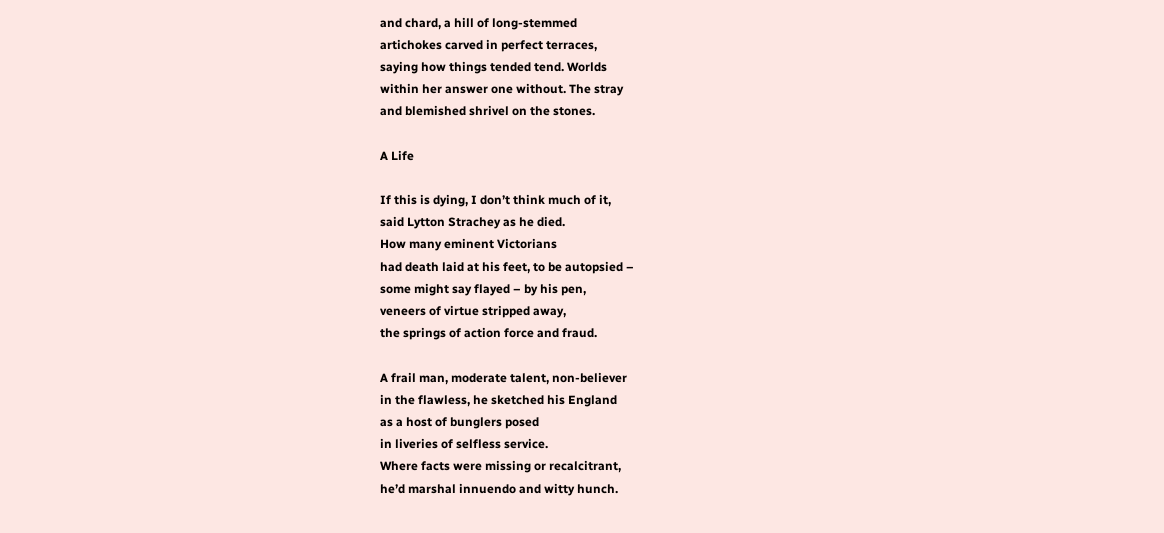and chard, a hill of long-stemmed
artichokes carved in perfect terraces,
saying how things tended tend. Worlds
within her answer one without. The stray
and blemished shrivel on the stones.

A Life

If this is dying, I don’t think much of it,
said Lytton Strachey as he died.
How many eminent Victorians
had death laid at his feet, to be autopsied –
some might say flayed – by his pen,
veneers of virtue stripped away,
the springs of action force and fraud.

A frail man, moderate talent, non-believer
in the flawless, he sketched his England
as a host of bunglers posed
in liveries of selfless service.
Where facts were missing or recalcitrant,
he’d marshal innuendo and witty hunch.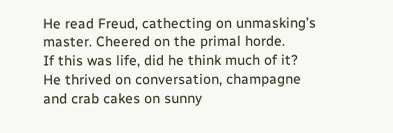He read Freud, cathecting on unmasking’s
master. Cheered on the primal horde.
If this was life, did he think much of it?
He thrived on conversation, champagne
and crab cakes on sunny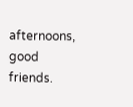afternoons, good
friends.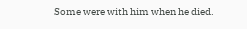Some were with him when he died.